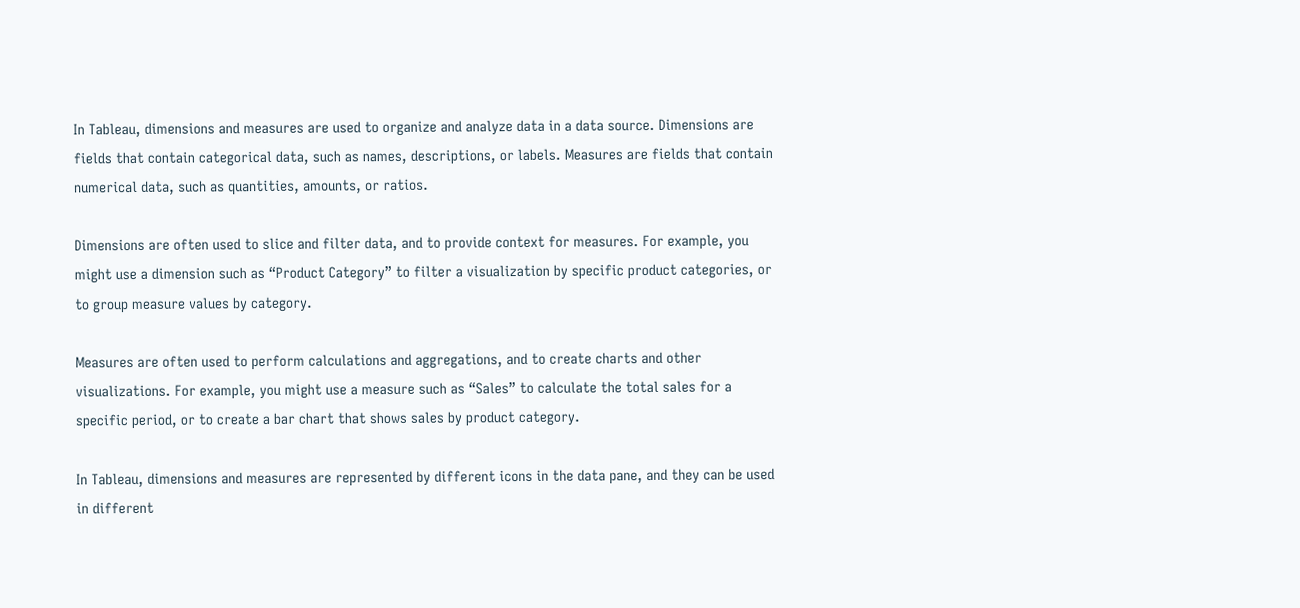In Tableau, dimensions and measures are used to organize and analyze data in a data source. Dimensions are fields that contain categorical data, such as names, descriptions, or labels. Measures are fields that contain numerical data, such as quantities, amounts, or ratios.

Dimensions are often used to slice and filter data, and to provide context for measures. For example, you might use a dimension such as “Product Category” to filter a visualization by specific product categories, or to group measure values by category.

Measures are often used to perform calculations and aggregations, and to create charts and other visualizations. For example, you might use a measure such as “Sales” to calculate the total sales for a specific period, or to create a bar chart that shows sales by product category.

In Tableau, dimensions and measures are represented by different icons in the data pane, and they can be used in different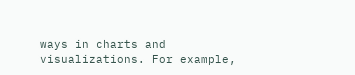ways in charts and visualizations. For example,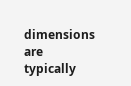dimensions are typically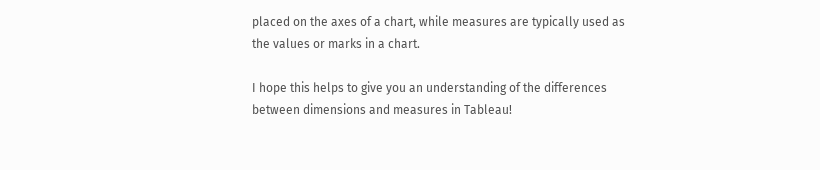placed on the axes of a chart, while measures are typically used as the values or marks in a chart.

I hope this helps to give you an understanding of the differences between dimensions and measures in Tableau!